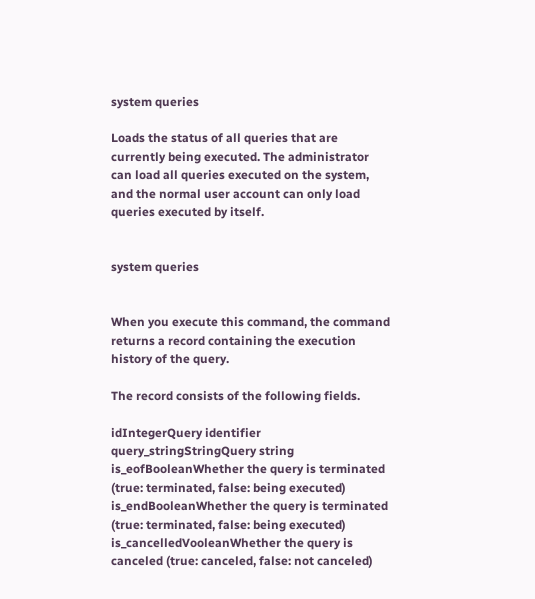system queries

Loads the status of all queries that are currently being executed. The administrator can load all queries executed on the system, and the normal user account can only load queries executed by itself.


system queries


When you execute this command, the command returns a record containing the execution history of the query.

The record consists of the following fields.

idIntegerQuery identifier
query_stringStringQuery string
is_eofBooleanWhether the query is terminated (true: terminated, false: being executed)
is_endBooleanWhether the query is terminated (true: terminated, false: being executed)
is_cancelledVooleanWhether the query is canceled (true: canceled, false: not canceled)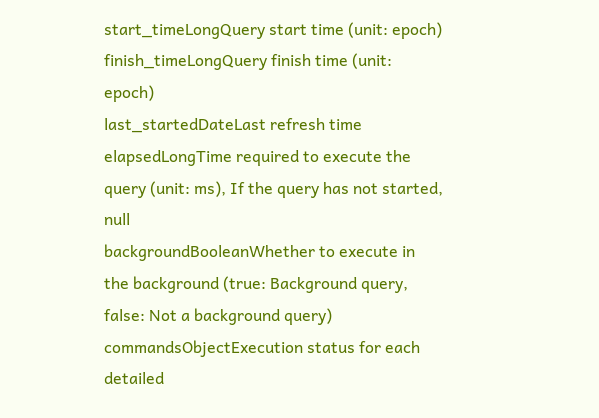start_timeLongQuery start time (unit: epoch)
finish_timeLongQuery finish time (unit: epoch)
last_startedDateLast refresh time
elapsedLongTime required to execute the query (unit: ms), If the query has not started, null
backgroundBooleanWhether to execute in the background (true: Background query, false: Not a background query)
commandsObjectExecution status for each detailed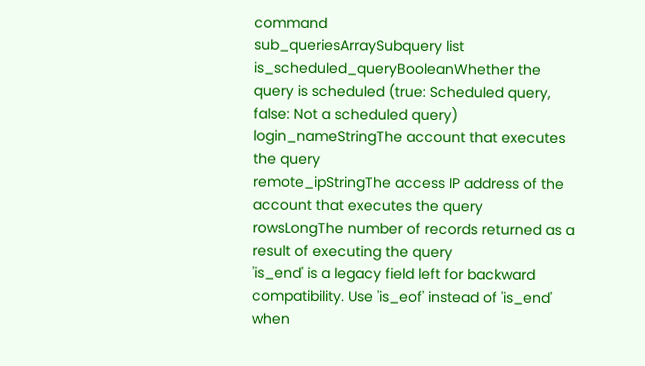command
sub_queriesArraySubquery list
is_scheduled_queryBooleanWhether the query is scheduled (true: Scheduled query, false: Not a scheduled query)
login_nameStringThe account that executes the query
remote_ipStringThe access IP address of the account that executes the query
rowsLongThe number of records returned as a result of executing the query
'is_end' is a legacy field left for backward compatibility. Use 'is_eof' instead of 'is_end' when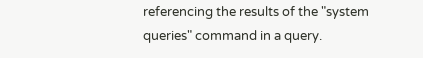referencing the results of the "system queries" command in a query.